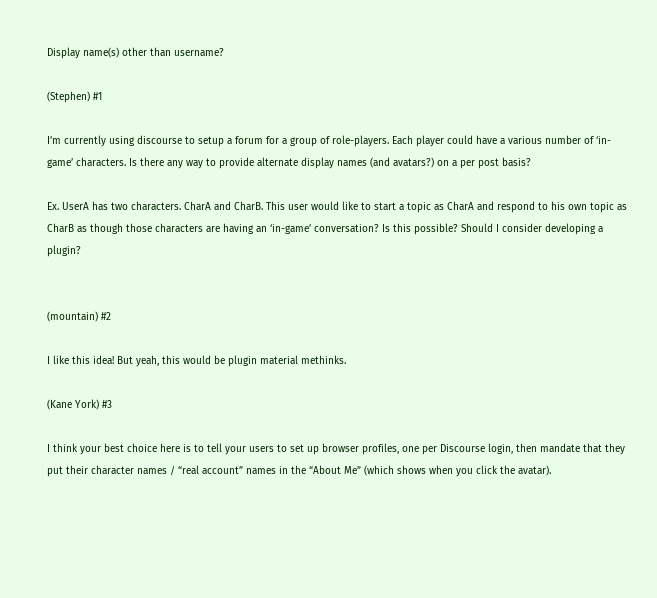Display name(s) other than username?

(Stephen) #1

I’m currently using discourse to setup a forum for a group of role-players. Each player could have a various number of ‘in-game’ characters. Is there any way to provide alternate display names (and avatars?) on a per post basis?

Ex. UserA has two characters. CharA and CharB. This user would like to start a topic as CharA and respond to his own topic as CharB as though those characters are having an ‘in-game’ conversation? Is this possible? Should I consider developing a plugin?


(mountain) #2

I like this idea! But yeah, this would be plugin material methinks.

(Kane York) #3

I think your best choice here is to tell your users to set up browser profiles, one per Discourse login, then mandate that they put their character names / “real account” names in the “About Me” (which shows when you click the avatar).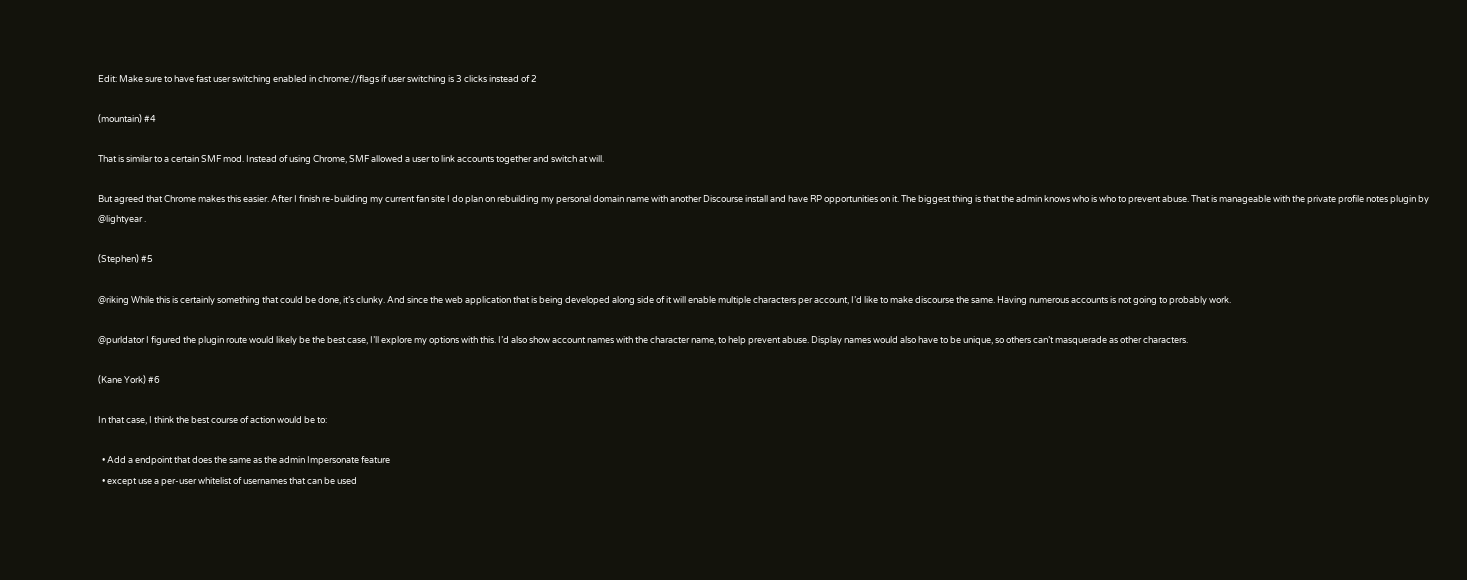Edit: Make sure to have fast user switching enabled in chrome://flags if user switching is 3 clicks instead of 2

(mountain) #4

That is similar to a certain SMF mod. Instead of using Chrome, SMF allowed a user to link accounts together and switch at will.

But agreed that Chrome makes this easier. After I finish re-building my current fan site I do plan on rebuilding my personal domain name with another Discourse install and have RP opportunities on it. The biggest thing is that the admin knows who is who to prevent abuse. That is manageable with the private profile notes plugin by @lightyear .

(Stephen) #5

@riking While this is certainly something that could be done, it’s clunky. And since the web application that is being developed along side of it will enable multiple characters per account, I’d like to make discourse the same. Having numerous accounts is not going to probably work.

@purldator I figured the plugin route would likely be the best case, I’ll explore my options with this. I’d also show account names with the character name, to help prevent abuse. Display names would also have to be unique, so others can’t masquerade as other characters.

(Kane York) #6

In that case, I think the best course of action would be to:

  • Add a endpoint that does the same as the admin Impersonate feature
  • except use a per-user whitelist of usernames that can be used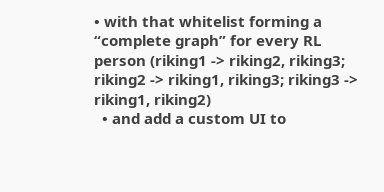• with that whitelist forming a “complete graph” for every RL person (riking1 -> riking2, riking3; riking2 -> riking1, riking3; riking3 -> riking1, riking2)
  • and add a custom UI to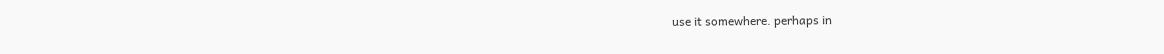use it somewhere. perhaps in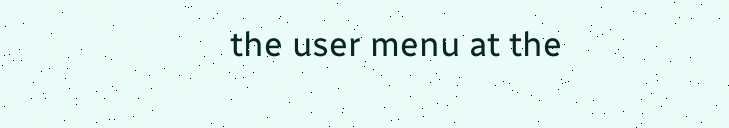the user menu at the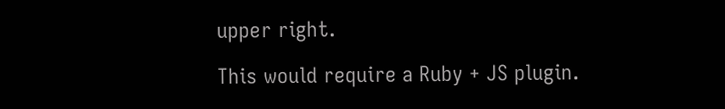upper right.

This would require a Ruby + JS plugin.